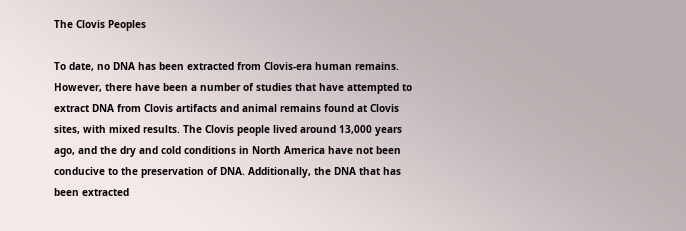The Clovis Peoples

To date, no DNA has been extracted from Clovis-era human remains. However, there have been a number of studies that have attempted to extract DNA from Clovis artifacts and animal remains found at Clovis sites, with mixed results. The Clovis people lived around 13,000 years ago, and the dry and cold conditions in North America have not been conducive to the preservation of DNA. Additionally, the DNA that has been extracted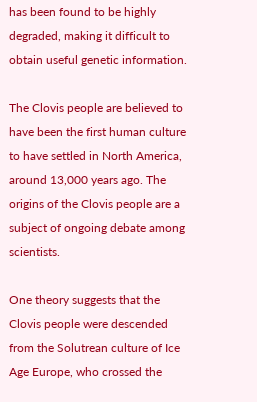has been found to be highly degraded, making it difficult to obtain useful genetic information.

The Clovis people are believed to have been the first human culture to have settled in North America, around 13,000 years ago. The origins of the Clovis people are a subject of ongoing debate among scientists.

One theory suggests that the Clovis people were descended from the Solutrean culture of Ice Age Europe, who crossed the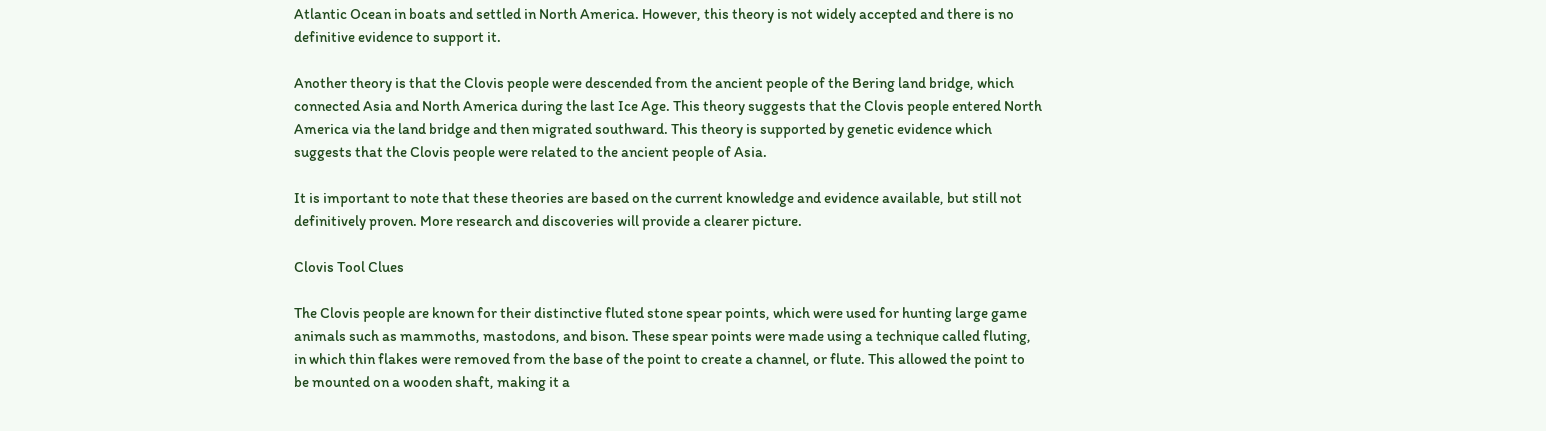Atlantic Ocean in boats and settled in North America. However, this theory is not widely accepted and there is no definitive evidence to support it.

Another theory is that the Clovis people were descended from the ancient people of the Bering land bridge, which connected Asia and North America during the last Ice Age. This theory suggests that the Clovis people entered North America via the land bridge and then migrated southward. This theory is supported by genetic evidence which suggests that the Clovis people were related to the ancient people of Asia.

It is important to note that these theories are based on the current knowledge and evidence available, but still not definitively proven. More research and discoveries will provide a clearer picture.

Clovis Tool Clues

The Clovis people are known for their distinctive fluted stone spear points, which were used for hunting large game animals such as mammoths, mastodons, and bison. These spear points were made using a technique called fluting, in which thin flakes were removed from the base of the point to create a channel, or flute. This allowed the point to be mounted on a wooden shaft, making it a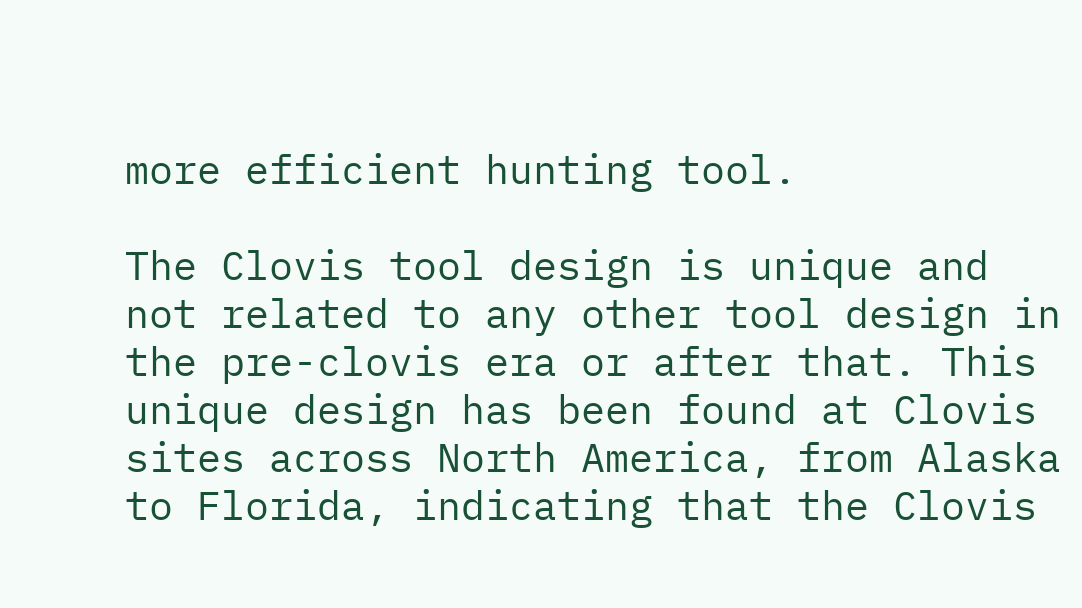more efficient hunting tool.

The Clovis tool design is unique and not related to any other tool design in the pre-clovis era or after that. This unique design has been found at Clovis sites across North America, from Alaska to Florida, indicating that the Clovis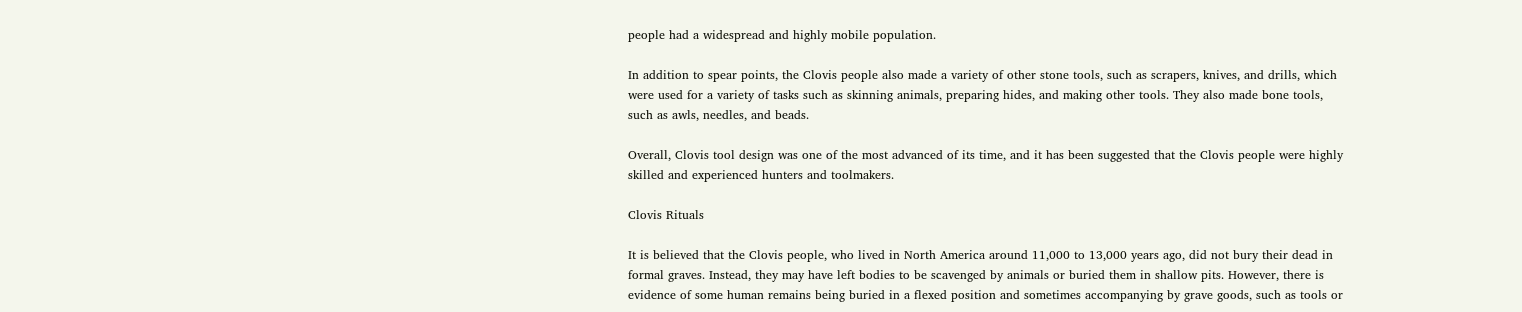people had a widespread and highly mobile population.

In addition to spear points, the Clovis people also made a variety of other stone tools, such as scrapers, knives, and drills, which were used for a variety of tasks such as skinning animals, preparing hides, and making other tools. They also made bone tools, such as awls, needles, and beads.

Overall, Clovis tool design was one of the most advanced of its time, and it has been suggested that the Clovis people were highly skilled and experienced hunters and toolmakers.

Clovis Rituals

It is believed that the Clovis people, who lived in North America around 11,000 to 13,000 years ago, did not bury their dead in formal graves. Instead, they may have left bodies to be scavenged by animals or buried them in shallow pits. However, there is evidence of some human remains being buried in a flexed position and sometimes accompanying by grave goods, such as tools or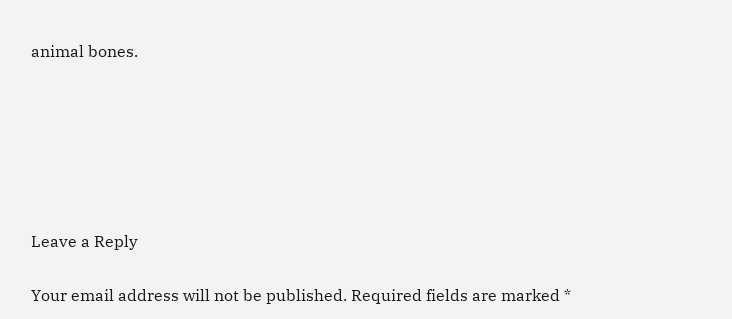animal bones.






Leave a Reply

Your email address will not be published. Required fields are marked *